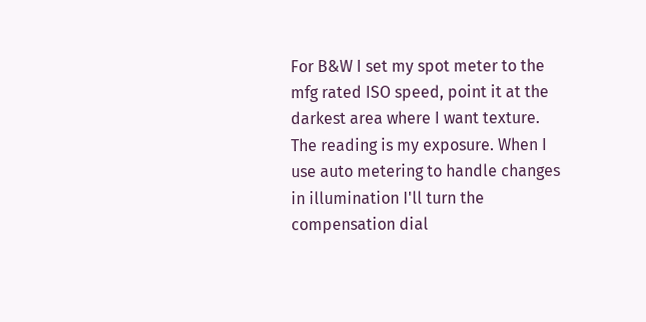For B&W I set my spot meter to the mfg rated ISO speed, point it at the darkest area where I want texture. The reading is my exposure. When I use auto metering to handle changes in illumination I'll turn the compensation dial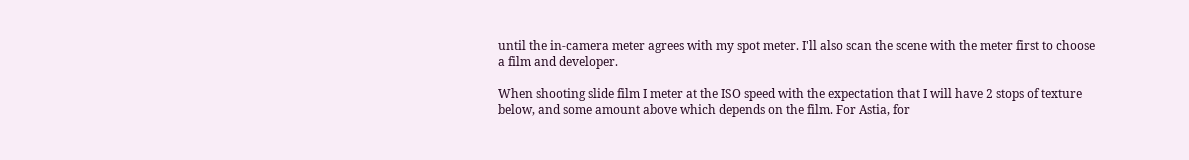until the in-camera meter agrees with my spot meter. I'll also scan the scene with the meter first to choose a film and developer.

When shooting slide film I meter at the ISO speed with the expectation that I will have 2 stops of texture below, and some amount above which depends on the film. For Astia, for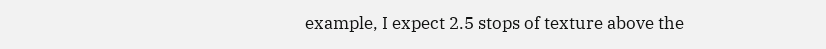example, I expect 2.5 stops of texture above the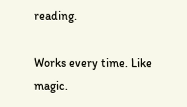reading.

Works every time. Like magic.